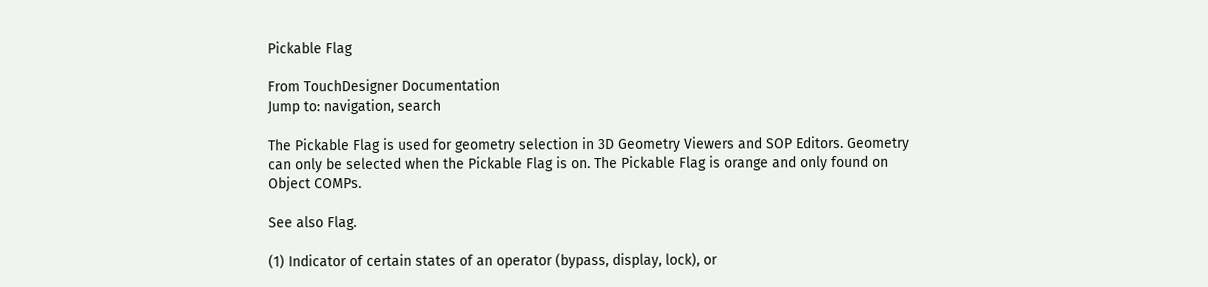Pickable Flag

From TouchDesigner Documentation
Jump to: navigation, search

The Pickable Flag is used for geometry selection in 3D Geometry Viewers and SOP Editors. Geometry can only be selected when the Pickable Flag is on. The Pickable Flag is orange and only found on Object COMPs.

See also Flag.

(1) Indicator of certain states of an operator (bypass, display, lock), or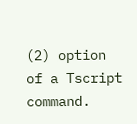(2) option of a Tscript command.